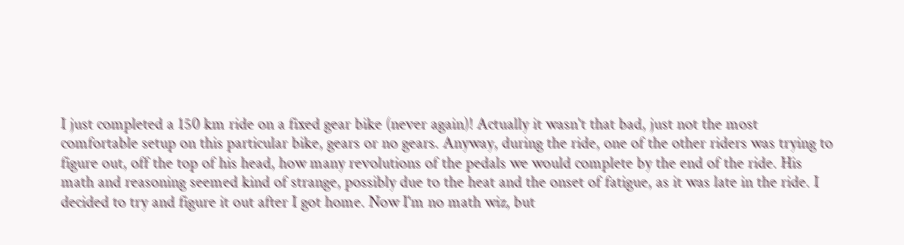I just completed a 150 km ride on a fixed gear bike (never again)! Actually it wasn't that bad, just not the most comfortable setup on this particular bike, gears or no gears. Anyway, during the ride, one of the other riders was trying to figure out, off the top of his head, how many revolutions of the pedals we would complete by the end of the ride. His math and reasoning seemed kind of strange, possibly due to the heat and the onset of fatigue, as it was late in the ride. I decided to try and figure it out after I got home. Now I'm no math wiz, but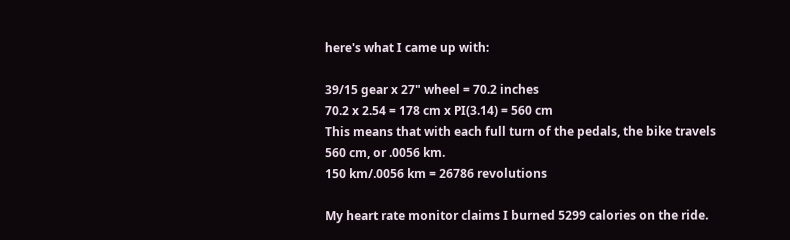here's what I came up with:

39/15 gear x 27" wheel = 70.2 inches
70.2 x 2.54 = 178 cm x PI(3.14) = 560 cm
This means that with each full turn of the pedals, the bike travels 560 cm, or .0056 km.
150 km/.0056 km = 26786 revolutions

My heart rate monitor claims I burned 5299 calories on the ride.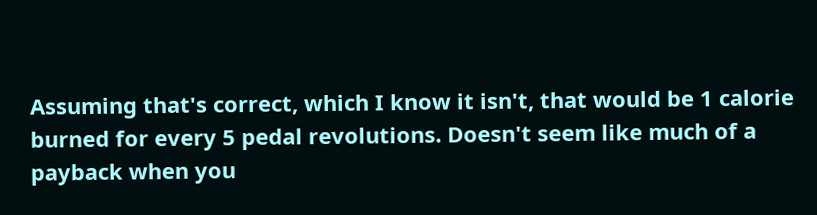Assuming that's correct, which I know it isn't, that would be 1 calorie burned for every 5 pedal revolutions. Doesn't seem like much of a payback when you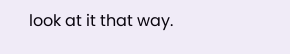look at it that way.